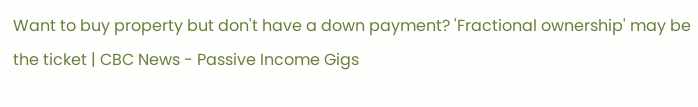Want to buy property but don't have a down payment? 'Fractional ownership' may be the ticket | CBC News - Passive Income Gigs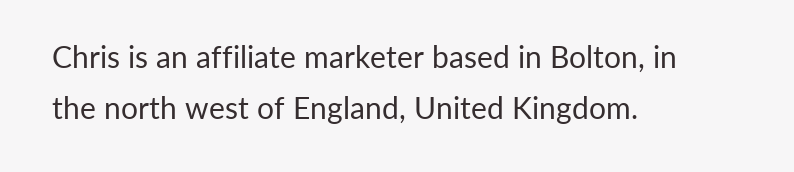Chris is an affiliate marketer based in Bolton, in the north west of England, United Kingdom.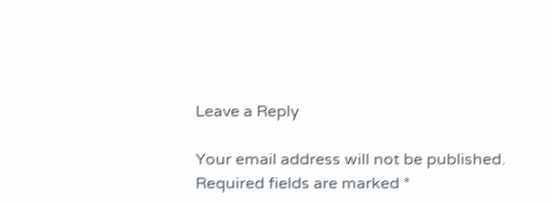Leave a Reply

Your email address will not be published. Required fields are marked *